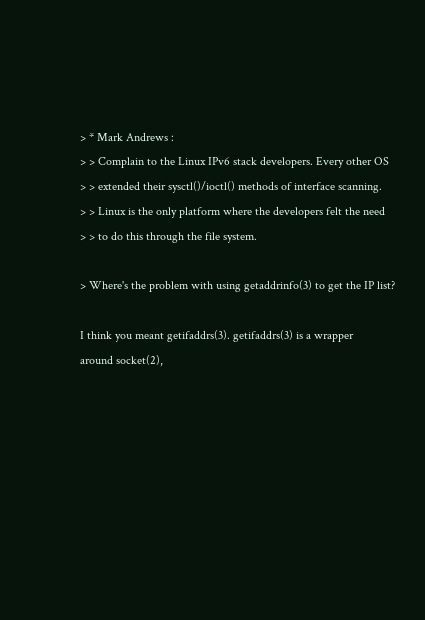> * Mark Andrews :
> > Complain to the Linux IPv6 stack developers. Every other OS
> > extended their sysctl()/ioctl() methods of interface scanning.
> > Linux is the only platform where the developers felt the need
> > to do this through the file system.

> Where's the problem with using getaddrinfo(3) to get the IP list?

I think you meant getifaddrs(3). getifaddrs(3) is a wrapper
around socket(2),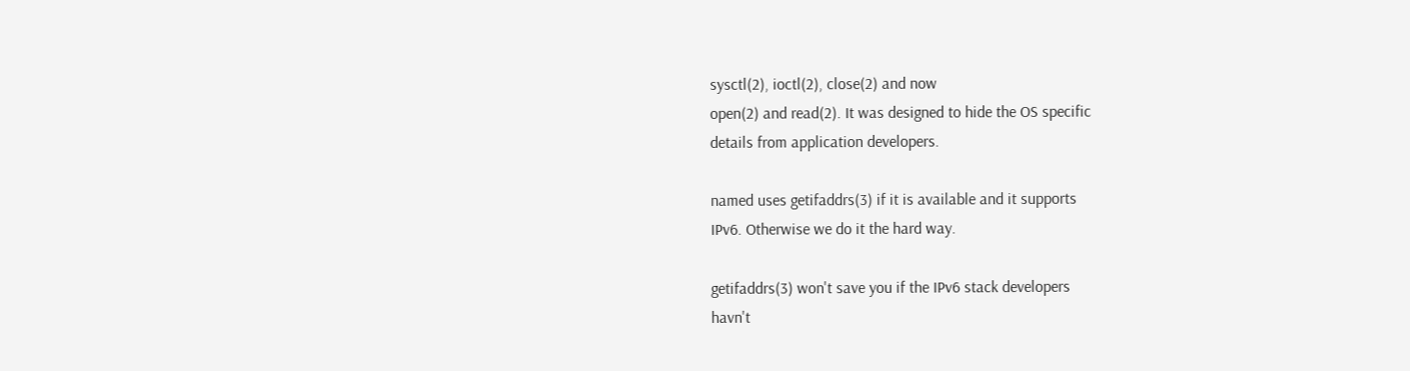sysctl(2), ioctl(2), close(2) and now
open(2) and read(2). It was designed to hide the OS specific
details from application developers.

named uses getifaddrs(3) if it is available and it supports
IPv6. Otherwise we do it the hard way.

getifaddrs(3) won't save you if the IPv6 stack developers
havn't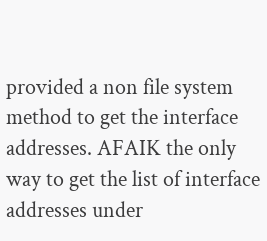provided a non file system method to get the interface
addresses. AFAIK the only way to get the list of interface
addresses under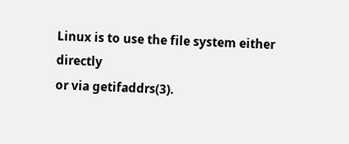Linux is to use the file system either directly
or via getifaddrs(3).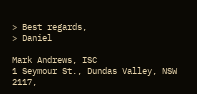> Best regards,
> Daniel

Mark Andrews, ISC
1 Seymour St., Dundas Valley, NSW 2117,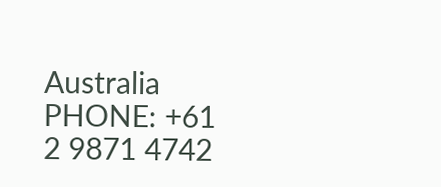Australia
PHONE: +61 2 9871 4742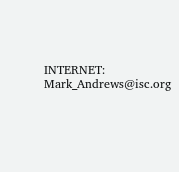INTERNET: Mark_Andrews@isc.org